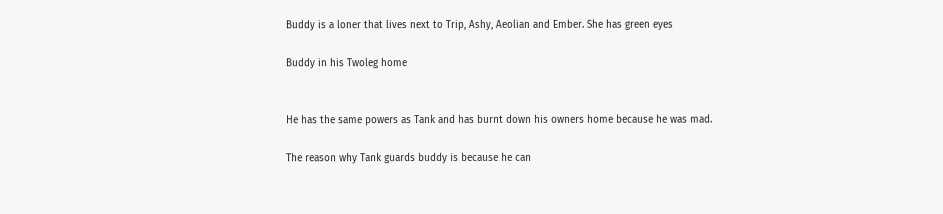Buddy is a loner that lives next to Trip, Ashy, Aeolian and Ember. She has green eyes

Buddy in his Twoleg home


He has the same powers as Tank and has burnt down his owners home because he was mad.

The reason why Tank guards buddy is because he can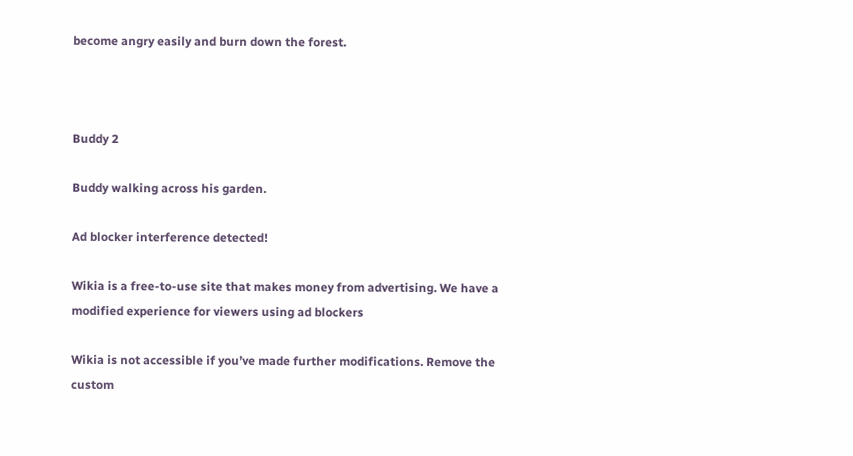become angry easily and burn down the forest.



Buddy 2

Buddy walking across his garden.

Ad blocker interference detected!

Wikia is a free-to-use site that makes money from advertising. We have a modified experience for viewers using ad blockers

Wikia is not accessible if you’ve made further modifications. Remove the custom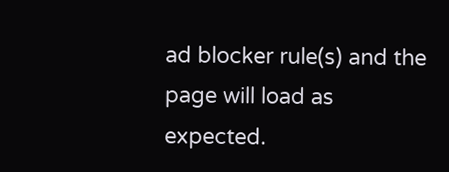ad blocker rule(s) and the page will load as expected.